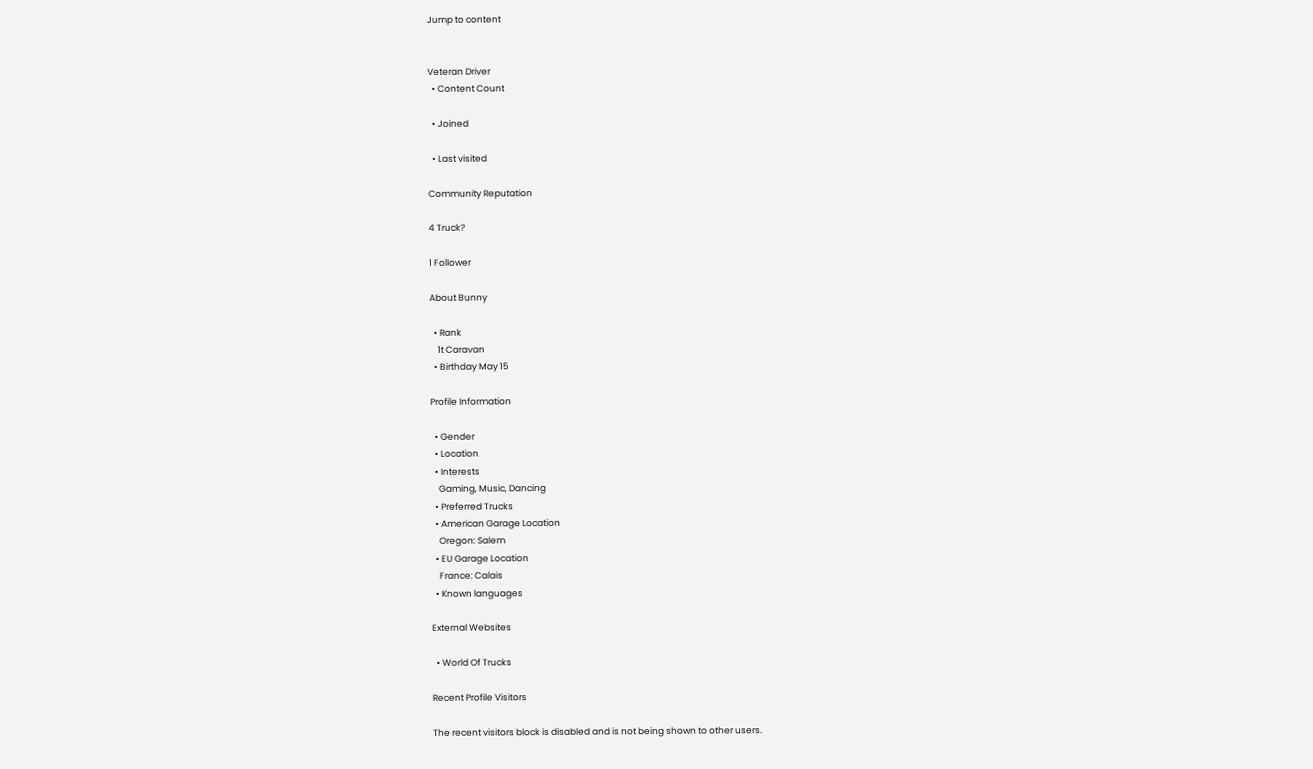Jump to content


Veteran Driver
  • Content Count

  • Joined

  • Last visited

Community Reputation

4 Truck?

1 Follower

About Bunny

  • Rank
    1t Caravan
  • Birthday May 15

Profile Information

  • Gender
  • Location
  • Interests
    Gaming, Music, Dancing
  • Preferred Trucks
  • American Garage Location
    Oregon: Salem
  • EU Garage Location
    France: Calais
  • Known languages

External Websites

  • World Of Trucks

Recent Profile Visitors

The recent visitors block is disabled and is not being shown to other users.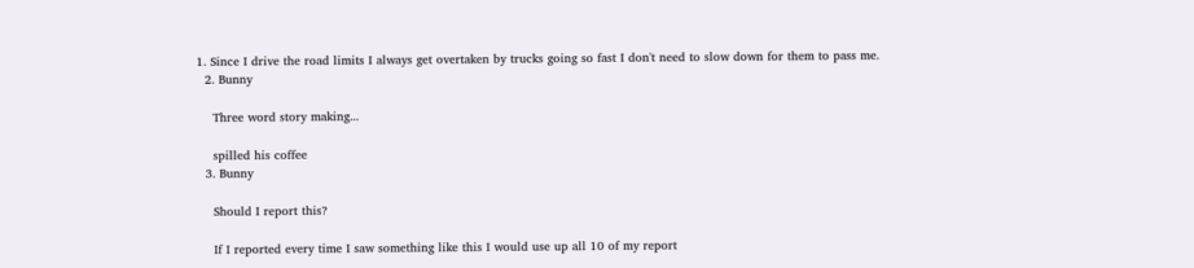1. Since I drive the road limits I always get overtaken by trucks going so fast I don't need to slow down for them to pass me.
  2. Bunny

    Three word story making...

    spilled his coffee
  3. Bunny

    Should I report this?

    If I reported every time I saw something like this I would use up all 10 of my report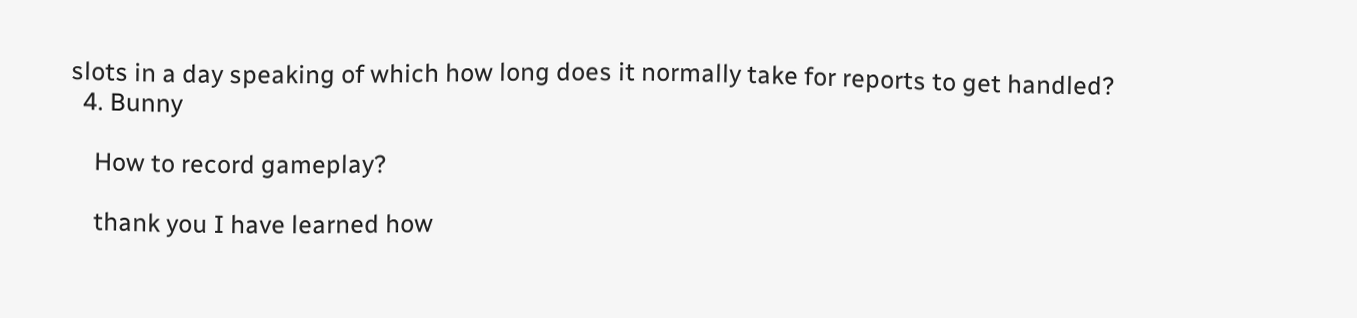slots in a day speaking of which how long does it normally take for reports to get handled?
  4. Bunny

    How to record gameplay?

    thank you I have learned how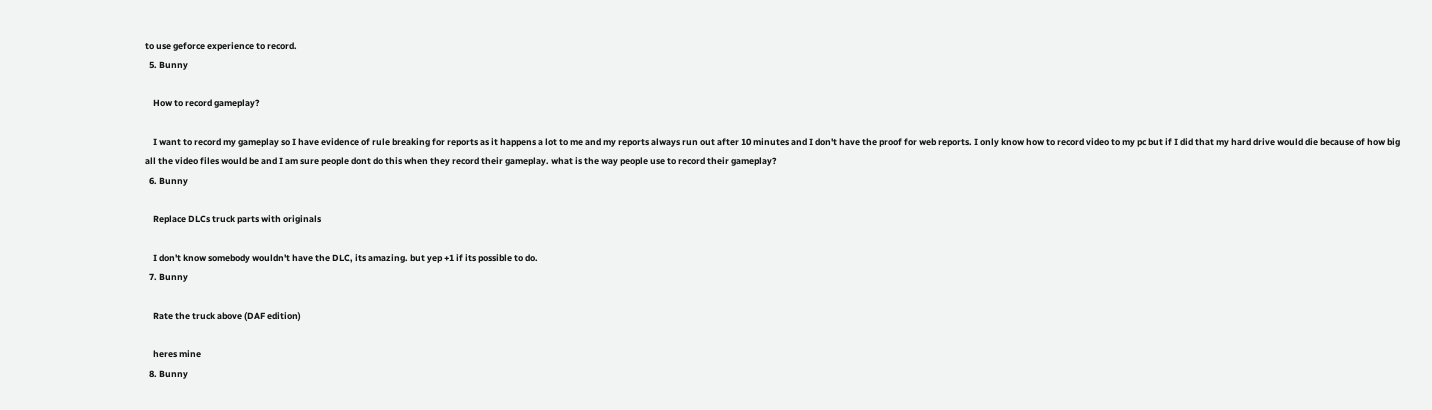to use geforce experience to record.
  5. Bunny

    How to record gameplay?

    I want to record my gameplay so I have evidence of rule breaking for reports as it happens a lot to me and my reports always run out after 10 minutes and I don't have the proof for web reports. I only know how to record video to my pc but if I did that my hard drive would die because of how big all the video files would be and I am sure people dont do this when they record their gameplay. what is the way people use to record their gameplay?
  6. Bunny

    Replace DLCs truck parts with originals

    I don't know somebody wouldn't have the DLC, its amazing. but yep +1 if its possible to do.
  7. Bunny

    Rate the truck above (DAF edition)

    heres mine
  8. Bunny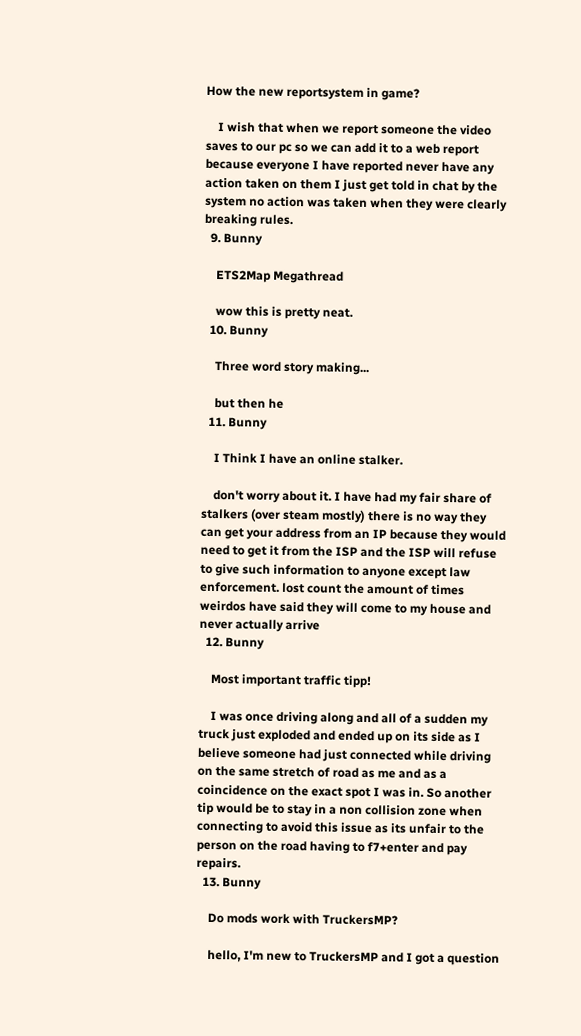How the new reportsystem in game?

    I wish that when we report someone the video saves to our pc so we can add it to a web report because everyone I have reported never have any action taken on them I just get told in chat by the system no action was taken when they were clearly breaking rules.
  9. Bunny

    ETS2Map Megathread

    wow this is pretty neat.
  10. Bunny

    Three word story making...

    but then he
  11. Bunny

    I Think I have an online stalker.

    don't worry about it. I have had my fair share of stalkers (over steam mostly) there is no way they can get your address from an IP because they would need to get it from the ISP and the ISP will refuse to give such information to anyone except law enforcement. lost count the amount of times weirdos have said they will come to my house and never actually arrive
  12. Bunny

    Most important traffic tipp!

    I was once driving along and all of a sudden my truck just exploded and ended up on its side as I believe someone had just connected while driving on the same stretch of road as me and as a coincidence on the exact spot I was in. So another tip would be to stay in a non collision zone when connecting to avoid this issue as its unfair to the person on the road having to f7+enter and pay repairs.
  13. Bunny

    Do mods work with TruckersMP?

    hello, I'm new to TruckersMP and I got a question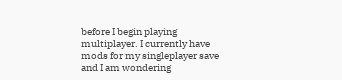before I begin playing multiplayer. I currently have mods for my singleplayer save and I am wondering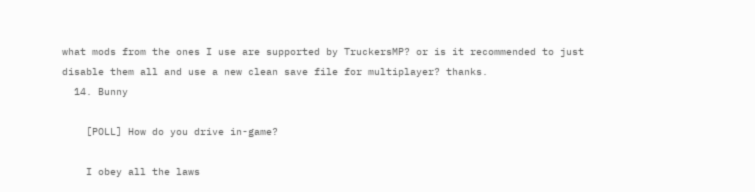what mods from the ones I use are supported by TruckersMP? or is it recommended to just disable them all and use a new clean save file for multiplayer? thanks.
  14. Bunny

    [POLL] How do you drive in-game?

    I obey all the laws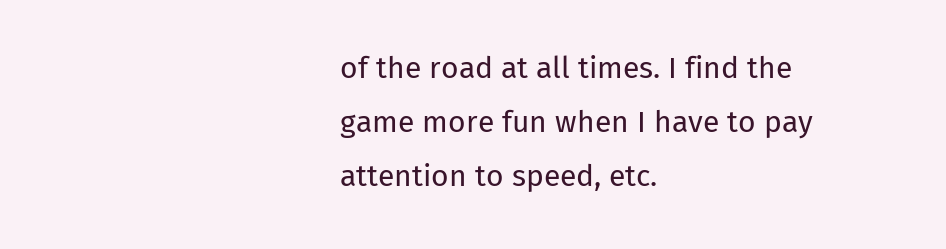of the road at all times. I find the game more fun when I have to pay attention to speed, etc.